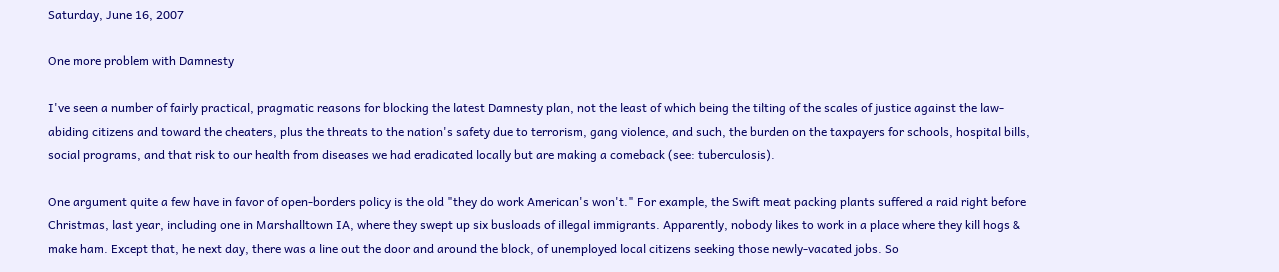Saturday, June 16, 2007

One more problem with Damnesty

I've seen a number of fairly practical, pragmatic reasons for blocking the latest Damnesty plan, not the least of which being the tilting of the scales of justice against the law-abiding citizens and toward the cheaters, plus the threats to the nation's safety due to terrorism, gang violence, and such, the burden on the taxpayers for schools, hospital bills, social programs, and that risk to our health from diseases we had eradicated locally but are making a comeback (see: tuberculosis).

One argument quite a few have in favor of open-borders policy is the old "they do work American's won't." For example, the Swift meat packing plants suffered a raid right before Christmas, last year, including one in Marshalltown IA, where they swept up six busloads of illegal immigrants. Apparently, nobody likes to work in a place where they kill hogs & make ham. Except that, he next day, there was a line out the door and around the block, of unemployed local citizens seeking those newly-vacated jobs. So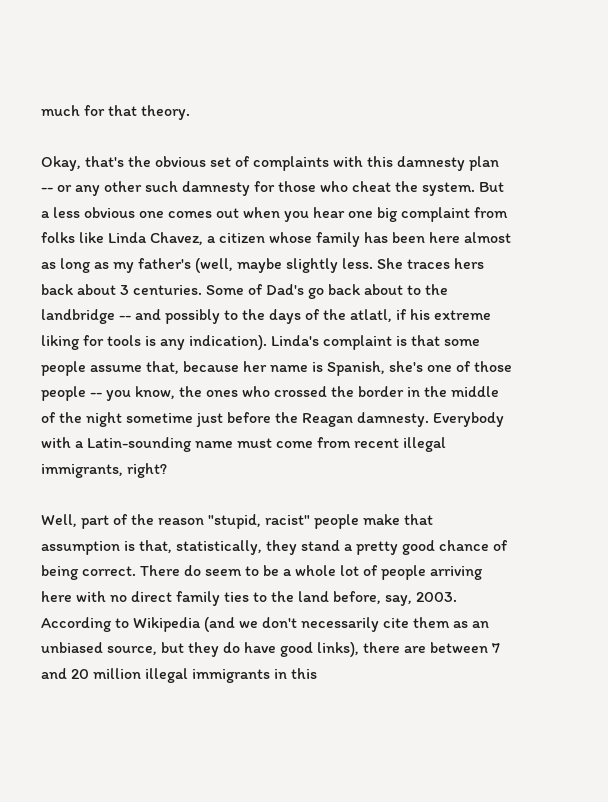much for that theory.

Okay, that's the obvious set of complaints with this damnesty plan -- or any other such damnesty for those who cheat the system. But a less obvious one comes out when you hear one big complaint from folks like Linda Chavez, a citizen whose family has been here almost as long as my father's (well, maybe slightly less. She traces hers back about 3 centuries. Some of Dad's go back about to the landbridge -- and possibly to the days of the atlatl, if his extreme liking for tools is any indication). Linda's complaint is that some people assume that, because her name is Spanish, she's one of those people -- you know, the ones who crossed the border in the middle of the night sometime just before the Reagan damnesty. Everybody with a Latin-sounding name must come from recent illegal immigrants, right?

Well, part of the reason "stupid, racist" people make that assumption is that, statistically, they stand a pretty good chance of being correct. There do seem to be a whole lot of people arriving here with no direct family ties to the land before, say, 2003. According to Wikipedia (and we don't necessarily cite them as an unbiased source, but they do have good links), there are between 7 and 20 million illegal immigrants in this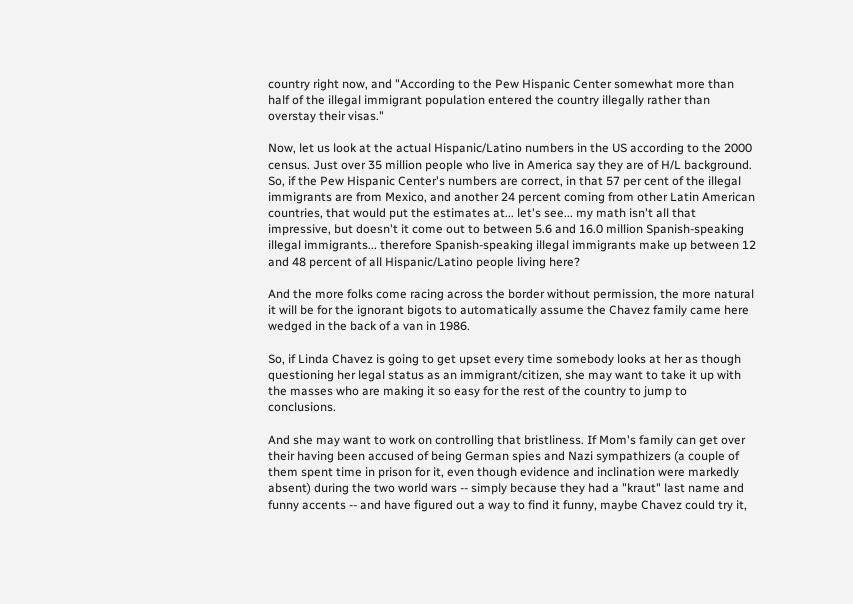country right now, and "According to the Pew Hispanic Center somewhat more than half of the illegal immigrant population entered the country illegally rather than overstay their visas."

Now, let us look at the actual Hispanic/Latino numbers in the US according to the 2000 census. Just over 35 million people who live in America say they are of H/L background. So, if the Pew Hispanic Center's numbers are correct, in that 57 per cent of the illegal immigrants are from Mexico, and another 24 percent coming from other Latin American countries, that would put the estimates at... let's see... my math isn't all that impressive, but doesn't it come out to between 5.6 and 16.0 million Spanish-speaking illegal immigrants... therefore Spanish-speaking illegal immigrants make up between 12 and 48 percent of all Hispanic/Latino people living here?

And the more folks come racing across the border without permission, the more natural it will be for the ignorant bigots to automatically assume the Chavez family came here wedged in the back of a van in 1986.

So, if Linda Chavez is going to get upset every time somebody looks at her as though questioning her legal status as an immigrant/citizen, she may want to take it up with the masses who are making it so easy for the rest of the country to jump to conclusions.

And she may want to work on controlling that bristliness. If Mom's family can get over their having been accused of being German spies and Nazi sympathizers (a couple of them spent time in prison for it, even though evidence and inclination were markedly absent) during the two world wars -- simply because they had a "kraut" last name and funny accents -- and have figured out a way to find it funny, maybe Chavez could try it,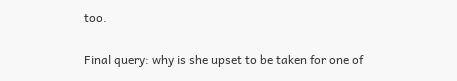too.

Final query: why is she upset to be taken for one of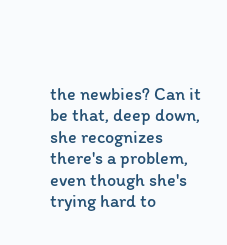the newbies? Can it be that, deep down, she recognizes there's a problem, even though she's trying hard to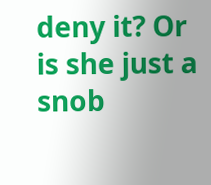deny it? Or is she just a snob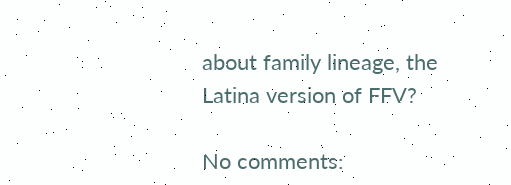about family lineage, the Latina version of FFV?

No comments: